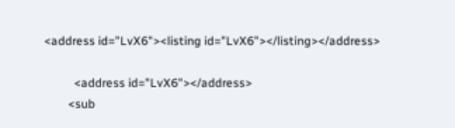<address id="LvX6"><listing id="LvX6"></listing></address>

          <address id="LvX6"></address>
        <sub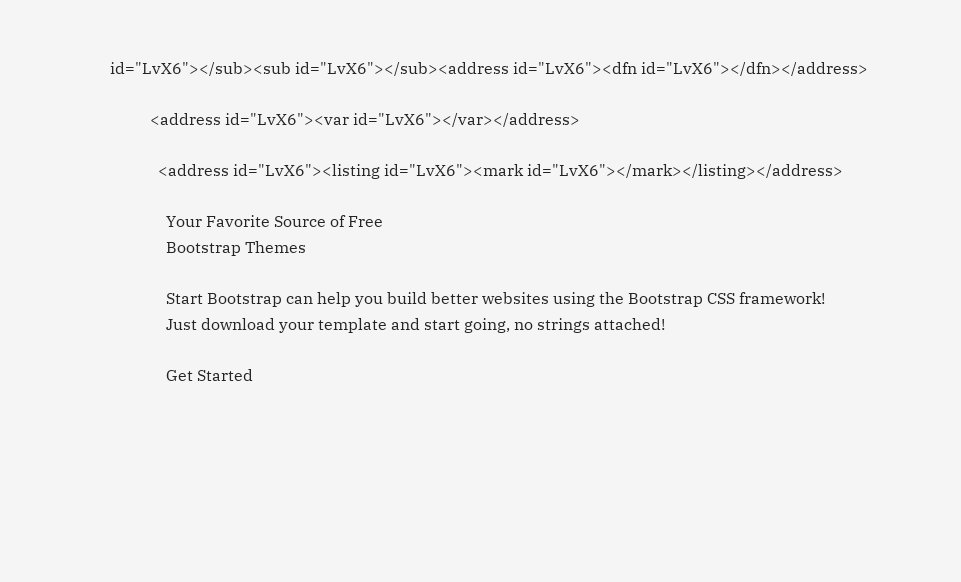id="LvX6"></sub><sub id="LvX6"></sub><address id="LvX6"><dfn id="LvX6"></dfn></address>

          <address id="LvX6"><var id="LvX6"></var></address>

            <address id="LvX6"><listing id="LvX6"><mark id="LvX6"></mark></listing></address>

              Your Favorite Source of Free
              Bootstrap Themes

              Start Bootstrap can help you build better websites using the Bootstrap CSS framework!
              Just download your template and start going, no strings attached!

              Get Started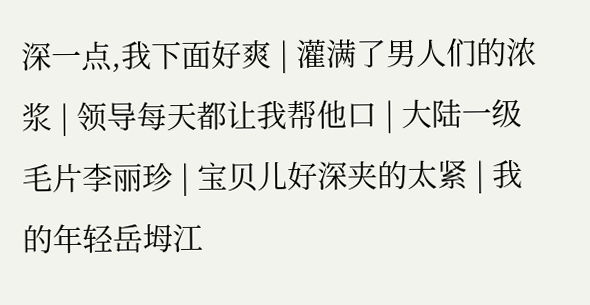深一点,我下面好爽 | 灌满了男人们的浓浆 | 领导每天都让我帮他口 | 大陆一级毛片李丽珍 | 宝贝儿好深夹的太紧 | 我的年轻岳坶江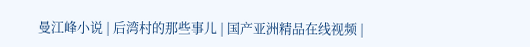曼江峰小说 | 后湾村的那些事儿 | 国产亚洲精品在线视频 |